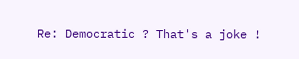Re: Democratic ? That's a joke !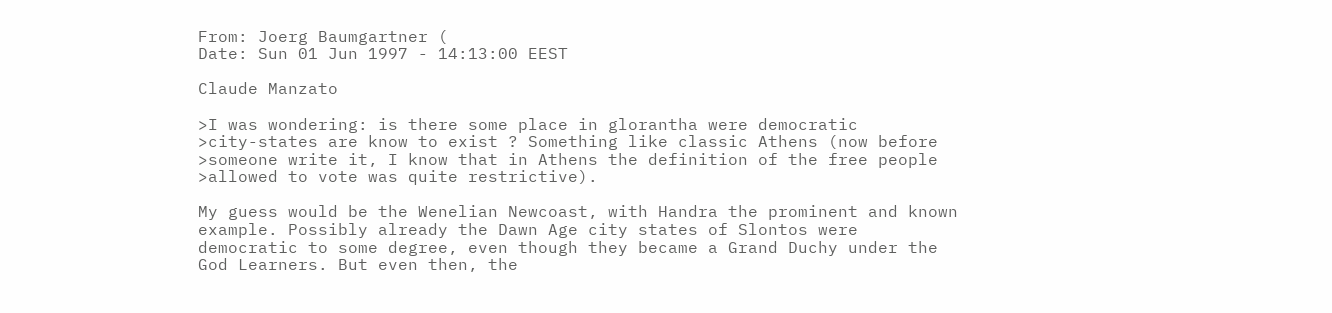From: Joerg Baumgartner (
Date: Sun 01 Jun 1997 - 14:13:00 EEST

Claude Manzato

>I was wondering: is there some place in glorantha were democratic
>city-states are know to exist ? Something like classic Athens (now before
>someone write it, I know that in Athens the definition of the free people
>allowed to vote was quite restrictive).

My guess would be the Wenelian Newcoast, with Handra the prominent and known
example. Possibly already the Dawn Age city states of Slontos were
democratic to some degree, even though they became a Grand Duchy under the
God Learners. But even then, the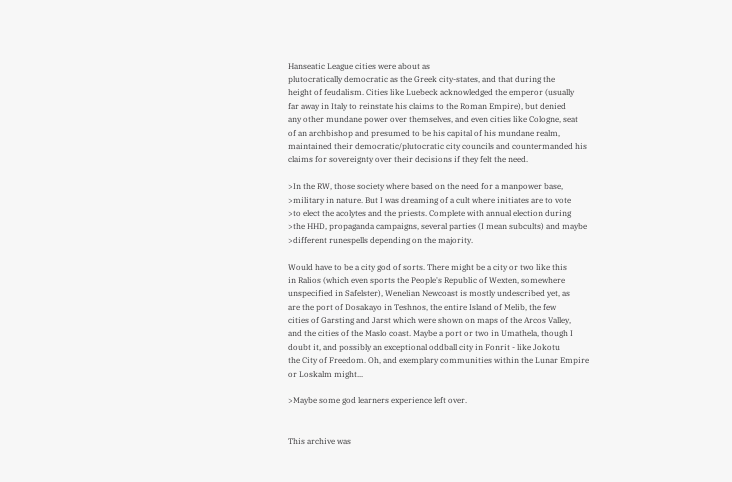Hanseatic League cities were about as
plutocratically democratic as the Greek city-states, and that during the
height of feudalism. Cities like Luebeck acknowledged the emperor (usually
far away in Italy to reinstate his claims to the Roman Empire), but denied
any other mundane power over themselves, and even cities like Cologne, seat
of an archbishop and presumed to be his capital of his mundane realm,
maintained their democratic/plutocratic city councils and countermanded his
claims for sovereignty over their decisions if they felt the need.

>In the RW, those society where based on the need for a manpower base,
>military in nature. But I was dreaming of a cult where initiates are to vote
>to elect the acolytes and the priests. Complete with annual election during
>the HHD, propaganda campaigns, several parties (I mean subcults) and maybe
>different runespells depending on the majority.

Would have to be a city god of sorts. There might be a city or two like this
in Ralios (which even sports the People's Republic of Wexten, somewhere
unspecified in Safelster), Wenelian Newcoast is mostly undescribed yet, as
are the port of Dosakayo in Teshnos, the entire Island of Melib, the few
cities of Garsting and Jarst which were shown on maps of the Arcos Valley,
and the cities of the Maslo coast. Maybe a port or two in Umathela, though I
doubt it, and possibly an exceptional oddball city in Fonrit - like Jokotu
the City of Freedom. Oh, and exemplary communities within the Lunar Empire
or Loskalm might...

>Maybe some god learners experience left over.


This archive was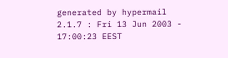generated by hypermail 2.1.7 : Fri 13 Jun 2003 - 17:00:23 EEST